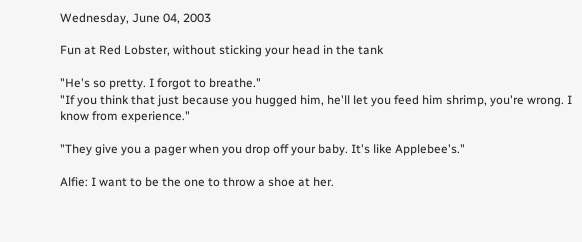Wednesday, June 04, 2003

Fun at Red Lobster, without sticking your head in the tank

"He's so pretty. I forgot to breathe."
"If you think that just because you hugged him, he'll let you feed him shrimp, you're wrong. I know from experience."

"They give you a pager when you drop off your baby. It's like Applebee's."

Alfie: I want to be the one to throw a shoe at her.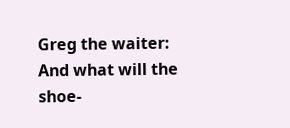Greg the waiter: And what will the shoe-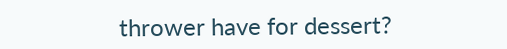thrower have for dessert?